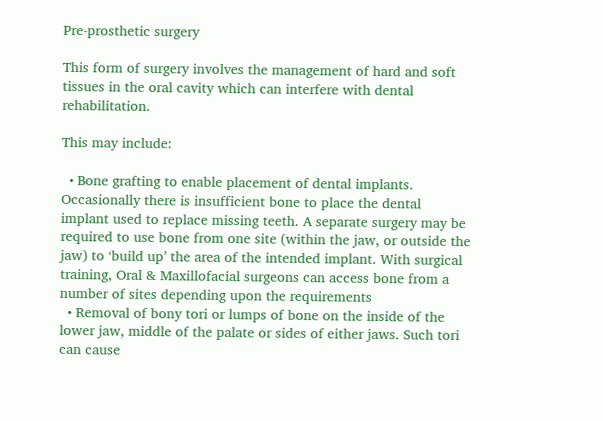Pre-prosthetic surgery

This form of surgery involves the management of hard and soft tissues in the oral cavity which can interfere with dental rehabilitation.

This may include:

  • Bone grafting to enable placement of dental implants. Occasionally there is insufficient bone to place the dental implant used to replace missing teeth. A separate surgery may be required to use bone from one site (within the jaw, or outside the jaw) to ‘build up’ the area of the intended implant. With surgical training, Oral & Maxillofacial surgeons can access bone from a number of sites depending upon the requirements
  • Removal of bony tori or lumps of bone on the inside of the lower jaw, middle of the palate or sides of either jaws. Such tori can cause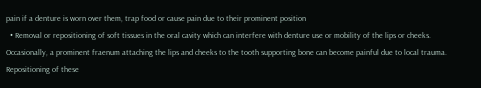pain if a denture is worn over them, trap food or cause pain due to their prominent position
  • Removal or repositioning of soft tissues in the oral cavity which can interfere with denture use or mobility of the lips or cheeks. Occasionally, a prominent fraenum attaching the lips and cheeks to the tooth supporting bone can become painful due to local trauma. Repositioning of these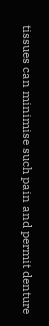tissues can minimise such pain and permit denture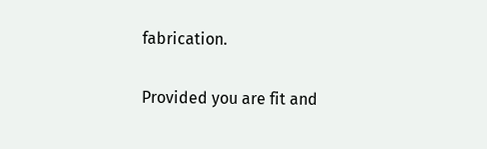fabrication.

Provided you are fit and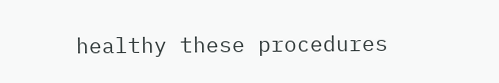healthy these procedures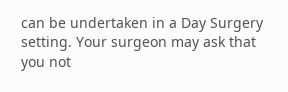can be undertaken in a Day Surgery setting. Your surgeon may ask that you not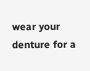wear your denture for a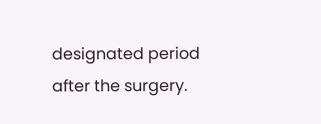designated period after the surgery.